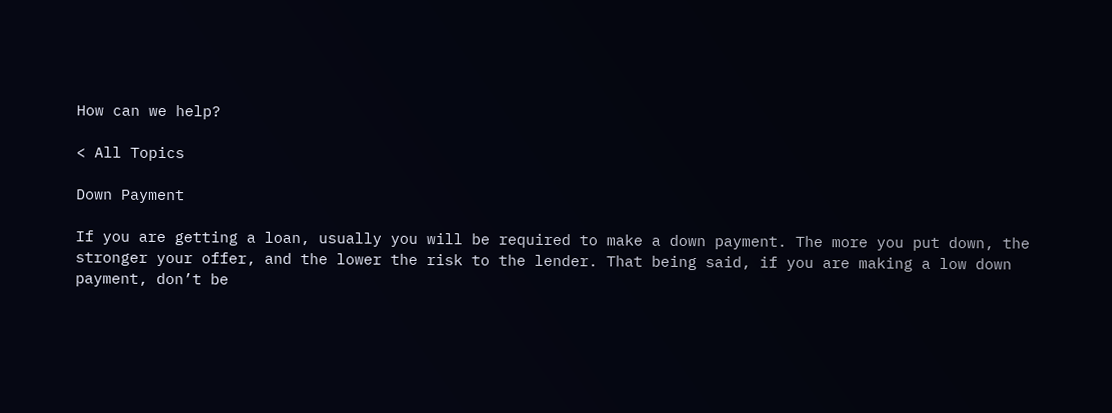How can we help?

< All Topics

Down Payment

If you are getting a loan, usually you will be required to make a down payment. The more you put down, the stronger your offer, and the lower the risk to the lender. That being said, if you are making a low down payment, don’t be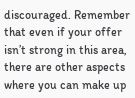discouraged. Remember that even if your offer isn’t strong in this area, there are other aspects where you can make up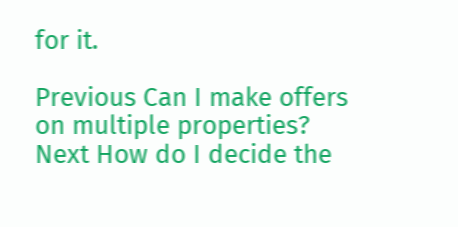for it.

Previous Can I make offers on multiple properties?
Next How do I decide the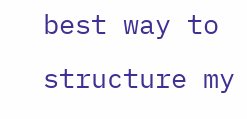best way to structure my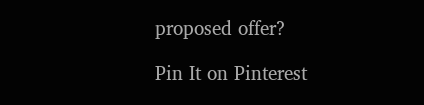proposed offer?

Pin It on Pinterest